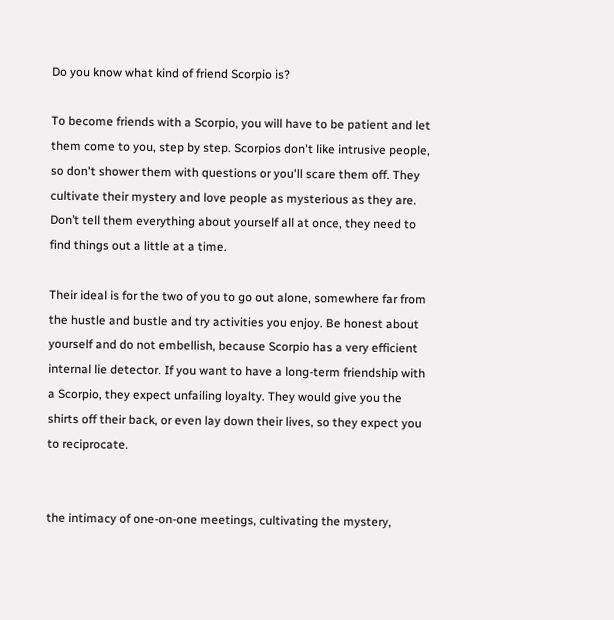Do you know what kind of friend Scorpio is?

To become friends with a Scorpio, you will have to be patient and let them come to you, step by step. Scorpios don't like intrusive people, so don't shower them with questions or you'll scare them off. They cultivate their mystery and love people as mysterious as they are. Don’t tell them everything about yourself all at once, they need to find things out a little at a time.

Their ideal is for the two of you to go out alone, somewhere far from the hustle and bustle and try activities you enjoy. Be honest about yourself and do not embellish, because Scorpio has a very efficient internal lie detector. If you want to have a long-term friendship with a Scorpio, they expect unfailing loyalty. They would give you the shirts off their back, or even lay down their lives, so they expect you to reciprocate.


the intimacy of one-on-one meetings, cultivating the mystery,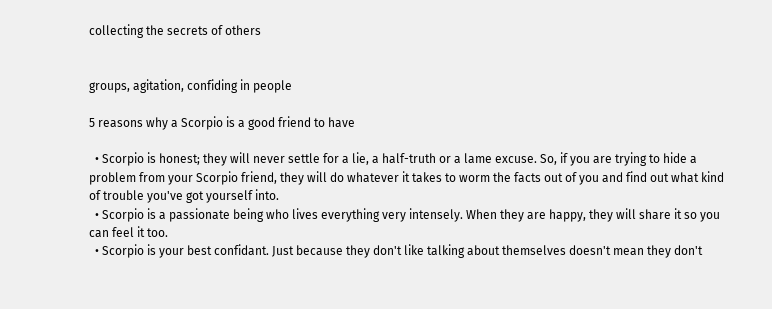collecting the secrets of others


groups, agitation, confiding in people

5 reasons why a Scorpio is a good friend to have

  • Scorpio is honest; they will never settle for a lie, a half-truth or a lame excuse. So, if you are trying to hide a problem from your Scorpio friend, they will do whatever it takes to worm the facts out of you and find out what kind of trouble you've got yourself into.
  • Scorpio is a passionate being who lives everything very intensely. When they are happy, they will share it so you can feel it too.
  • Scorpio is your best confidant. Just because they don't like talking about themselves doesn't mean they don't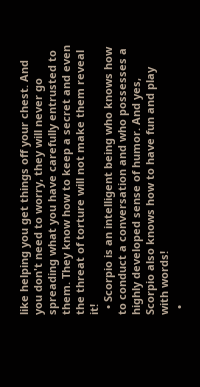like helping you get things off your chest. And you don't need to worry, they will never go spreading what you have carefully entrusted to them. They know how to keep a secret and even the threat of torture will not make them reveal it!
  • Scorpio is an intelligent being who knows how to conduct a conversation and who possesses a highly developed sense of humor. And yes, Scorpio also knows how to have fun and play with words!
  •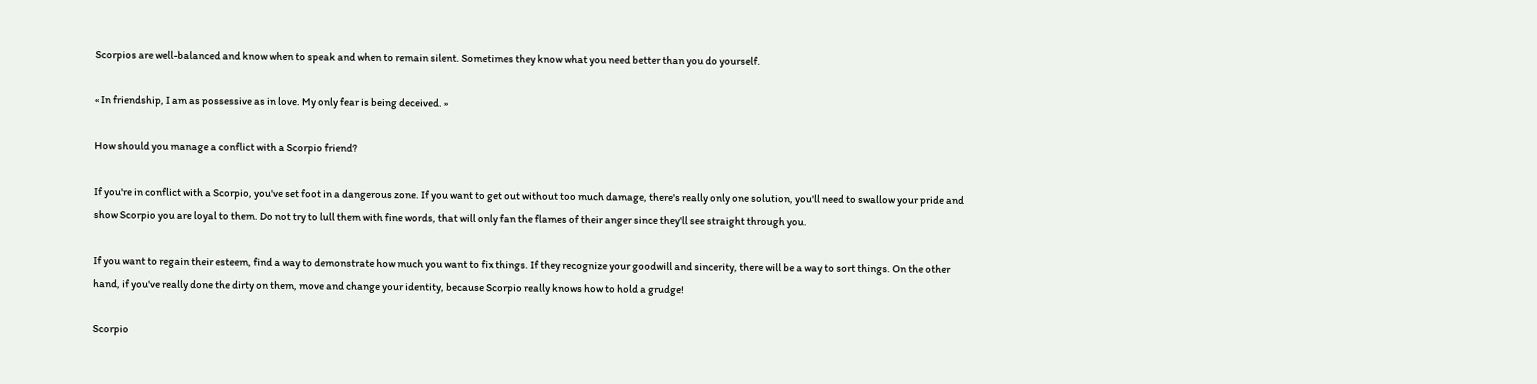Scorpios are well-balanced and know when to speak and when to remain silent. Sometimes they know what you need better than you do yourself.

« In friendship, I am as possessive as in love. My only fear is being deceived. »

How should you manage a conflict with a Scorpio friend?

If you're in conflict with a Scorpio, you've set foot in a dangerous zone. If you want to get out without too much damage, there's really only one solution, you'll need to swallow your pride and show Scorpio you are loyal to them. Do not try to lull them with fine words, that will only fan the flames of their anger since they'll see straight through you.

If you want to regain their esteem, find a way to demonstrate how much you want to fix things. If they recognize your goodwill and sincerity, there will be a way to sort things. On the other hand, if you've really done the dirty on them, move and change your identity, because Scorpio really knows how to hold a grudge!

Scorpio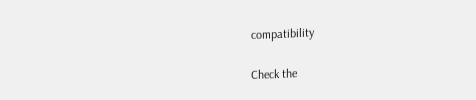compatibility

Check the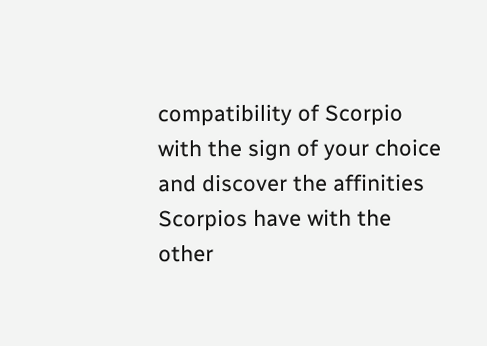compatibility of Scorpio with the sign of your choice and discover the affinities Scorpios have with the other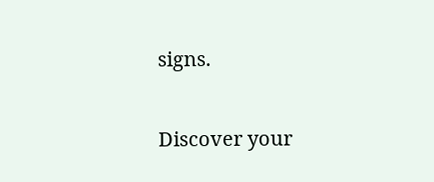signs.

Discover your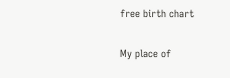free birth chart

My place of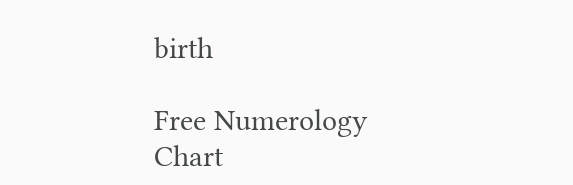birth

Free Numerology Chart